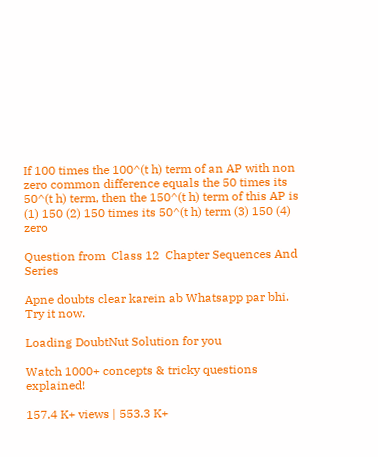If 100 times the 100^(t h) term of an AP with non zero common difference equals the 50 times its 50^(t h) term, then the 150^(t h) term of this AP is (1) 150 (2) 150 times its 50^(t h) term (3) 150 (4) zero

Question from  Class 12  Chapter Sequences And Series

Apne doubts clear karein ab Whatsapp par bhi. Try it now.

Loading DoubtNut Solution for you

Watch 1000+ concepts & tricky questions explained!

157.4 K+ views | 553.3 K+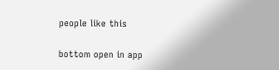people like this

bottom open in app